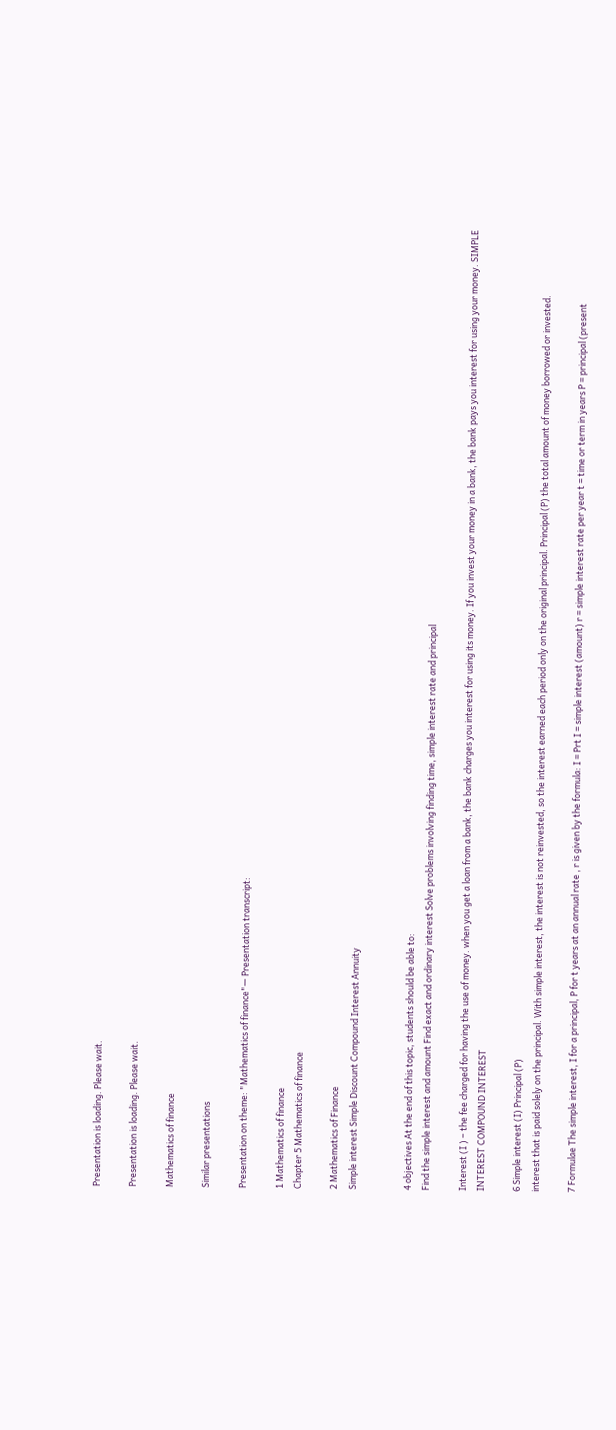Presentation is loading. Please wait.

Presentation is loading. Please wait.

Mathematics of finance

Similar presentations

Presentation on theme: "Mathematics of finance"— Presentation transcript:

1 Mathematics of finance
Chapter 5 Mathematics of finance

2 Mathematics of Finance
Simple interest Simple Discount Compound Interest Annuity


4 objectives At the end of this topic, students should be able to:
Find the simple interest and amount Find exact and ordinary interest Solve problems involving finding time, simple interest rate and principal

Interest (I ) – the fee charged for having the use of money. when you get a loan from a bank, the bank charges you interest for using its money. If you invest your money in a bank, the bank pays you interest for using your money. SIMPLE INTEREST COMPOUND INTEREST

6 Simple interest (I) Principal (P)
interest that is paid solely on the principal. With simple interest, the interest is not reinvested, so the interest earned each period only on the original principal. Principal (P) the total amount of money borrowed or invested.

7 Formulae The simple interest, I for a principal, P for t years at an annual rate , r is given by the formula: I = Prt I = simple interest (amount) r = simple interest rate per year t = time or term in years P = principal (present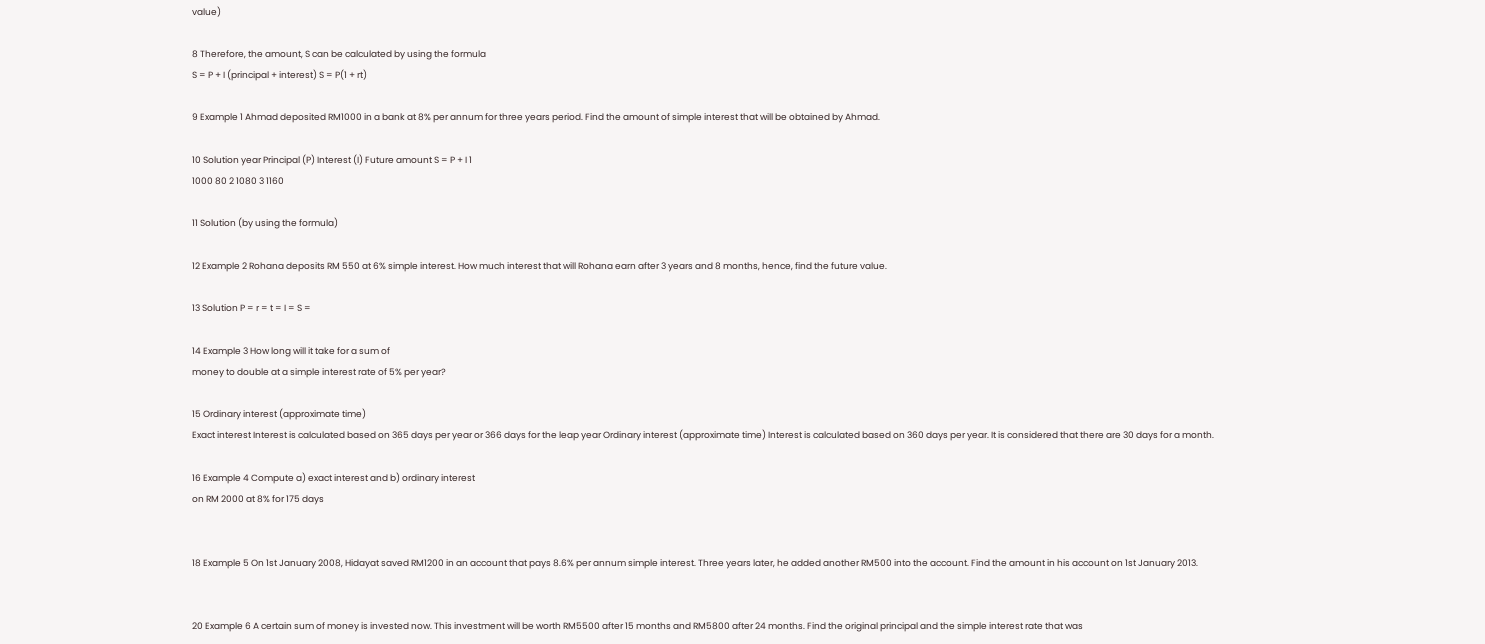value)

8 Therefore, the amount, S can be calculated by using the formula
S = P + I (principal + interest) S = P(1 + rt)

9 Example 1 Ahmad deposited RM1000 in a bank at 8% per annum for three years period. Find the amount of simple interest that will be obtained by Ahmad.

10 Solution year Principal (P) Interest (I) Future amount S = P + I 1
1000 80 2 1080 3 1160

11 Solution (by using the formula)

12 Example 2 Rohana deposits RM 550 at 6% simple interest. How much interest that will Rohana earn after 3 years and 8 months, hence, find the future value.

13 Solution P = r = t = I = S =

14 Example 3 How long will it take for a sum of
money to double at a simple interest rate of 5% per year?

15 Ordinary interest (approximate time)
Exact interest Interest is calculated based on 365 days per year or 366 days for the leap year Ordinary interest (approximate time) Interest is calculated based on 360 days per year. It is considered that there are 30 days for a month.

16 Example 4 Compute a) exact interest and b) ordinary interest
on RM 2000 at 8% for 175 days


18 Example 5 On 1st January 2008, Hidayat saved RM1200 in an account that pays 8.6% per annum simple interest. Three years later, he added another RM500 into the account. Find the amount in his account on 1st January 2013.


20 Example 6 A certain sum of money is invested now. This investment will be worth RM5500 after 15 months and RM5800 after 24 months. Find the original principal and the simple interest rate that was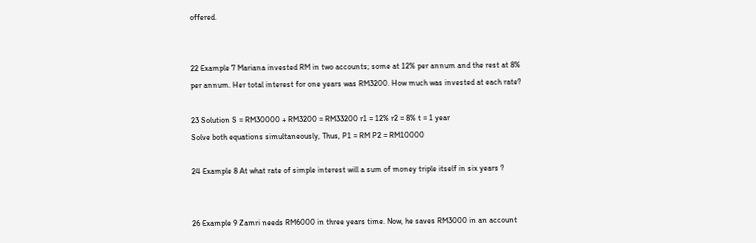offered.


22 Example 7 Mariana invested RM in two accounts; some at 12% per annum and the rest at 8% per annum. Her total interest for one years was RM3200. How much was invested at each rate?

23 Solution S = RM30000 + RM3200 = RM33200 r1 = 12% r2 = 8% t = 1 year
Solve both equations simultaneously, Thus, P1 = RM P2 = RM10000

24 Example 8 At what rate of simple interest will a sum of money triple itself in six years ?


26 Example 9 Zamri needs RM6000 in three years time. Now, he saves RM3000 in an account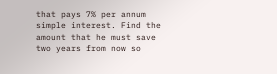that pays 7% per annum simple interest. Find the amount that he must save two years from now so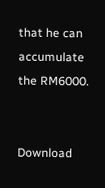that he can accumulate the RM6000.


Download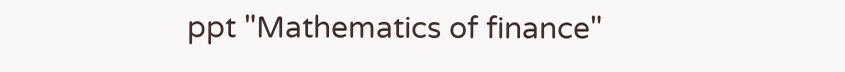ppt "Mathematics of finance"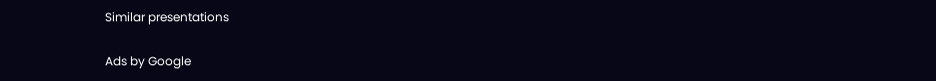Similar presentations

Ads by Google